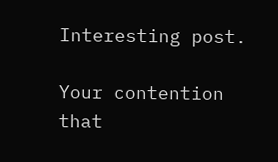Interesting post.

Your contention that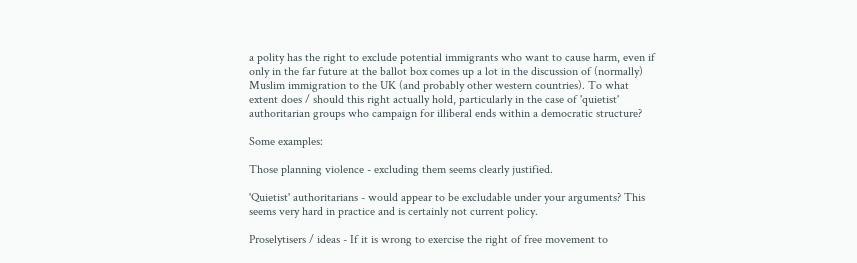a polity has the right to exclude potential immigrants who want to cause harm, even if only in the far future at the ballot box comes up a lot in the discussion of (normally) Muslim immigration to the UK (and probably other western countries). To what extent does / should this right actually hold, particularly in the case of 'quietist' authoritarian groups who campaign for illiberal ends within a democratic structure?

Some examples:

Those planning violence - excluding them seems clearly justified.

'Quietist' authoritarians - would appear to be excludable under your arguments? This seems very hard in practice and is certainly not current policy.

Proselytisers / ideas - If it is wrong to exercise the right of free movement to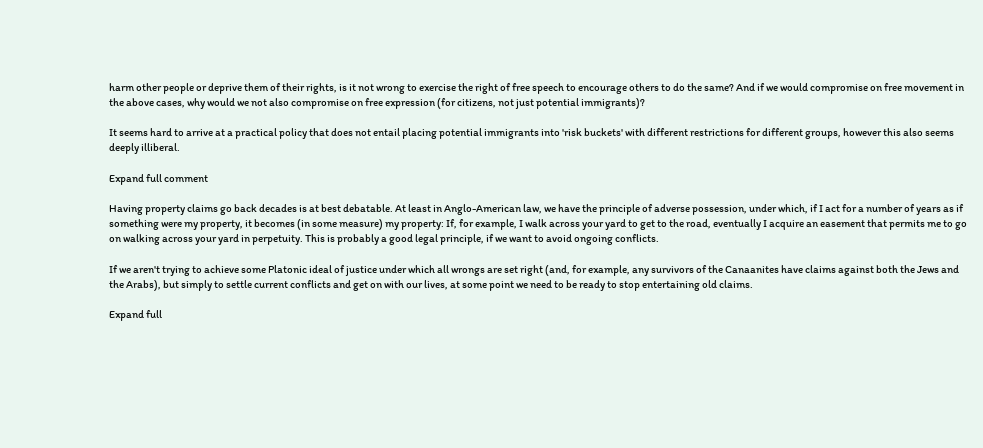harm other people or deprive them of their rights, is it not wrong to exercise the right of free speech to encourage others to do the same? And if we would compromise on free movement in the above cases, why would we not also compromise on free expression (for citizens, not just potential immigrants)?

It seems hard to arrive at a practical policy that does not entail placing potential immigrants into 'risk buckets' with different restrictions for different groups, however this also seems deeply illiberal.

Expand full comment

Having property claims go back decades is at best debatable. At least in Anglo-American law, we have the principle of adverse possession, under which, if I act for a number of years as if something were my property, it becomes (in some measure) my property: If, for example, I walk across your yard to get to the road, eventually I acquire an easement that permits me to go on walking across your yard in perpetuity. This is probably a good legal principle, if we want to avoid ongoing conflicts.

If we aren't trying to achieve some Platonic ideal of justice under which all wrongs are set right (and, for example, any survivors of the Canaanites have claims against both the Jews and the Arabs), but simply to settle current conflicts and get on with our lives, at some point we need to be ready to stop entertaining old claims.

Expand full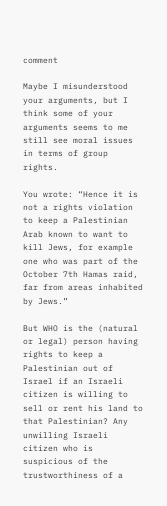comment

Maybe I misunderstood your arguments, but I think some of your arguments seems to me still see moral issues in terms of group rights.

You wrote: “Hence it is not a rights violation to keep a Palestinian Arab known to want to kill Jews, for example one who was part of the October 7th Hamas raid, far from areas inhabited by Jews.”

But WHO is the (natural or legal) person having rights to keep a Palestinian out of Israel if an Israeli citizen is willing to sell or rent his land to that Palestinian? Any unwilling Israeli citizen who is suspicious of the trustworthiness of a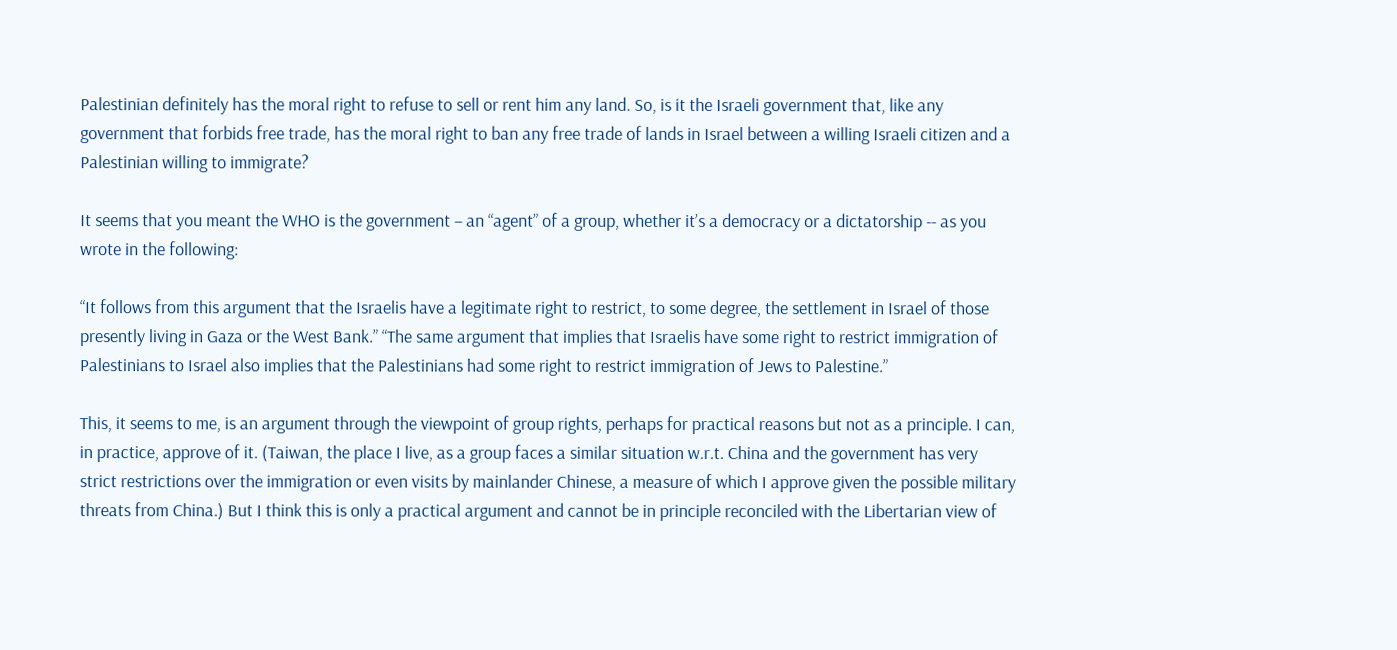Palestinian definitely has the moral right to refuse to sell or rent him any land. So, is it the Israeli government that, like any government that forbids free trade, has the moral right to ban any free trade of lands in Israel between a willing Israeli citizen and a Palestinian willing to immigrate?

It seems that you meant the WHO is the government – an “agent” of a group, whether it’s a democracy or a dictatorship -- as you wrote in the following:

“It follows from this argument that the Israelis have a legitimate right to restrict, to some degree, the settlement in Israel of those presently living in Gaza or the West Bank.” “The same argument that implies that Israelis have some right to restrict immigration of Palestinians to Israel also implies that the Palestinians had some right to restrict immigration of Jews to Palestine.”

This, it seems to me, is an argument through the viewpoint of group rights, perhaps for practical reasons but not as a principle. I can, in practice, approve of it. (Taiwan, the place I live, as a group faces a similar situation w.r.t. China and the government has very strict restrictions over the immigration or even visits by mainlander Chinese, a measure of which I approve given the possible military threats from China.) But I think this is only a practical argument and cannot be in principle reconciled with the Libertarian view of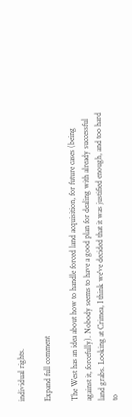individual rights.

Expand full comment

The West has an idea about how to handle forced land acquisition, for future cases (being against it, forcefully). Nobody seems to have a good plan for dealing with already successful land grabs. Looking at Crimea, I think we've decided that it was justified enough, and too hard to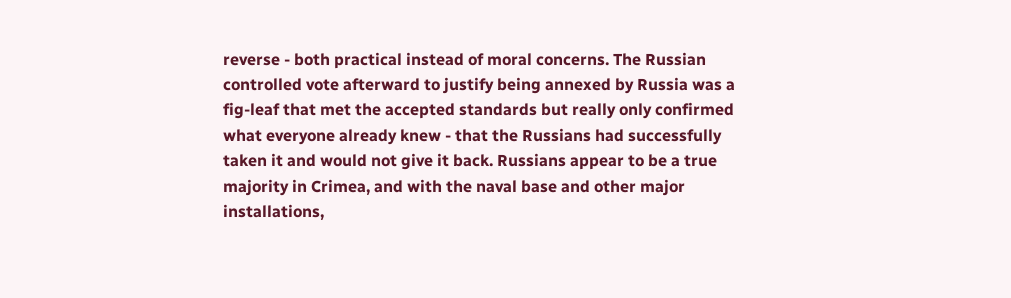reverse - both practical instead of moral concerns. The Russian controlled vote afterward to justify being annexed by Russia was a fig-leaf that met the accepted standards but really only confirmed what everyone already knew - that the Russians had successfully taken it and would not give it back. Russians appear to be a true majority in Crimea, and with the naval base and other major installations,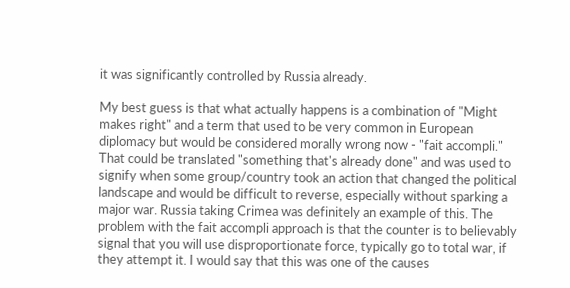it was significantly controlled by Russia already.

My best guess is that what actually happens is a combination of "Might makes right" and a term that used to be very common in European diplomacy but would be considered morally wrong now - "fait accompli." That could be translated "something that's already done" and was used to signify when some group/country took an action that changed the political landscape and would be difficult to reverse, especially without sparking a major war. Russia taking Crimea was definitely an example of this. The problem with the fait accompli approach is that the counter is to believably signal that you will use disproportionate force, typically go to total war, if they attempt it. I would say that this was one of the causes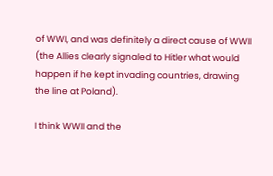of WWI, and was definitely a direct cause of WWII (the Allies clearly signaled to Hitler what would happen if he kept invading countries, drawing the line at Poland).

I think WWII and the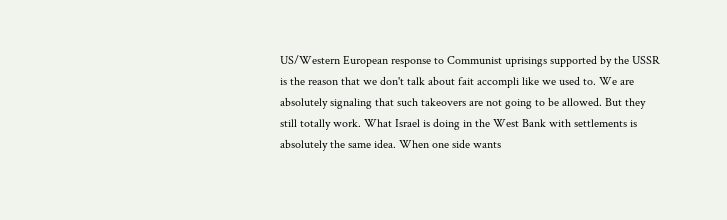US/Western European response to Communist uprisings supported by the USSR is the reason that we don't talk about fait accompli like we used to. We are absolutely signaling that such takeovers are not going to be allowed. But they still totally work. What Israel is doing in the West Bank with settlements is absolutely the same idea. When one side wants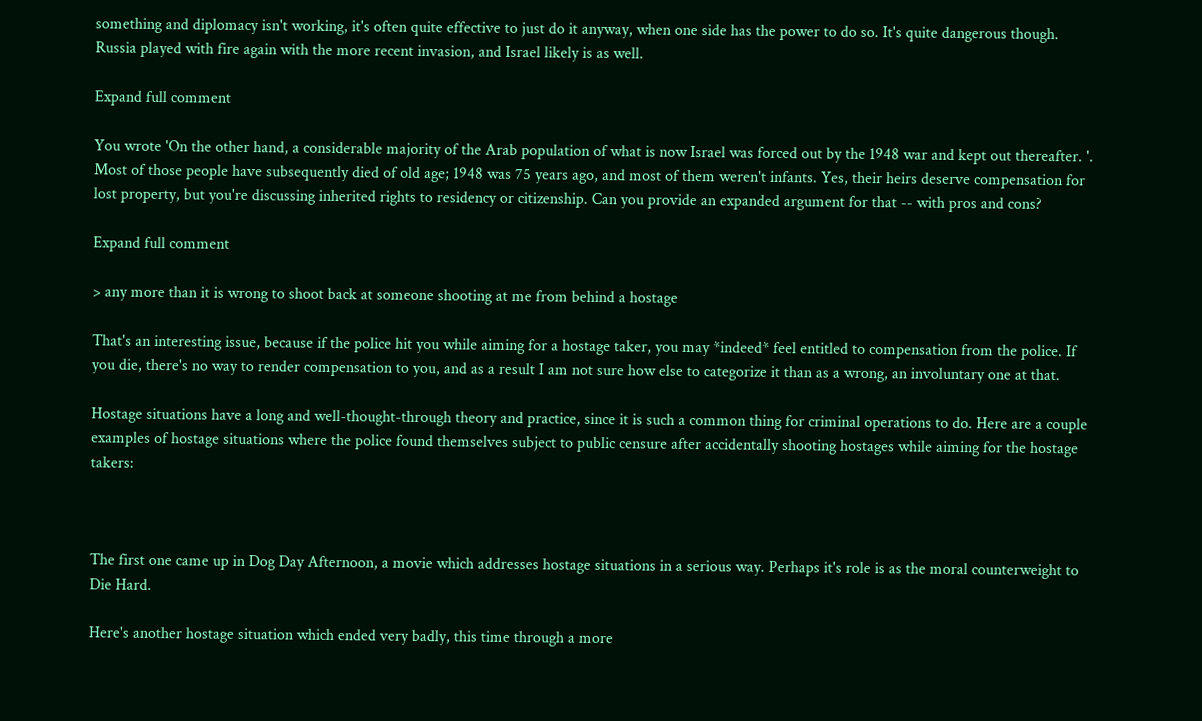something and diplomacy isn't working, it's often quite effective to just do it anyway, when one side has the power to do so. It's quite dangerous though. Russia played with fire again with the more recent invasion, and Israel likely is as well.

Expand full comment

You wrote 'On the other hand, a considerable majority of the Arab population of what is now Israel was forced out by the 1948 war and kept out thereafter. '. Most of those people have subsequently died of old age; 1948 was 75 years ago, and most of them weren't infants. Yes, their heirs deserve compensation for lost property, but you're discussing inherited rights to residency or citizenship. Can you provide an expanded argument for that -- with pros and cons?

Expand full comment

> any more than it is wrong to shoot back at someone shooting at me from behind a hostage

That's an interesting issue, because if the police hit you while aiming for a hostage taker, you may *indeed* feel entitled to compensation from the police. If you die, there's no way to render compensation to you, and as a result I am not sure how else to categorize it than as a wrong, an involuntary one at that.

Hostage situations have a long and well-thought-through theory and practice, since it is such a common thing for criminal operations to do. Here are a couple examples of hostage situations where the police found themselves subject to public censure after accidentally shooting hostages while aiming for the hostage takers:



The first one came up in Dog Day Afternoon, a movie which addresses hostage situations in a serious way. Perhaps it's role is as the moral counterweight to Die Hard.

Here's another hostage situation which ended very badly, this time through a more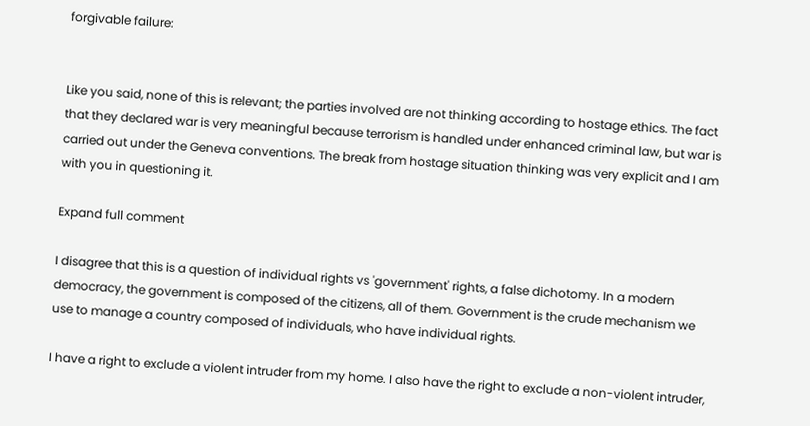forgivable failure:


Like you said, none of this is relevant; the parties involved are not thinking according to hostage ethics. The fact that they declared war is very meaningful because terrorism is handled under enhanced criminal law, but war is carried out under the Geneva conventions. The break from hostage situation thinking was very explicit and I am with you in questioning it.

Expand full comment

I disagree that this is a question of individual rights vs 'government' rights, a false dichotomy. In a modern democracy, the government is composed of the citizens, all of them. Government is the crude mechanism we use to manage a country composed of individuals, who have individual rights.

I have a right to exclude a violent intruder from my home. I also have the right to exclude a non-violent intruder,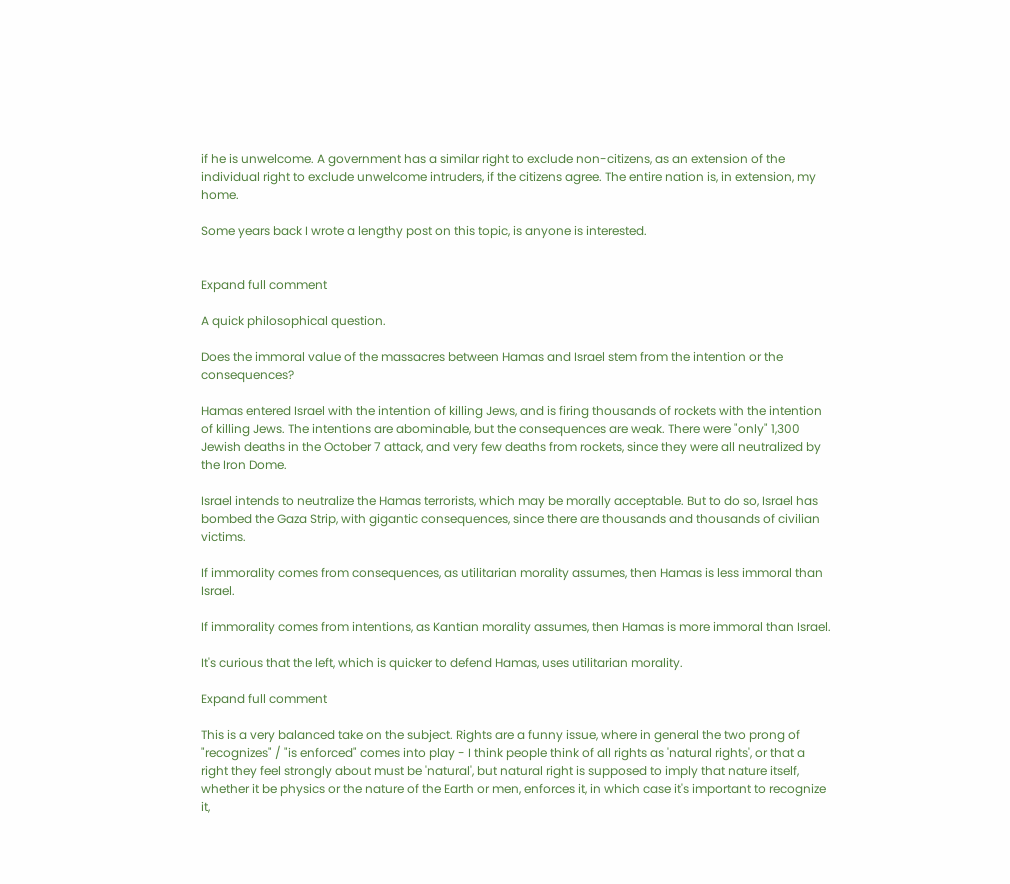if he is unwelcome. A government has a similar right to exclude non-citizens, as an extension of the individual right to exclude unwelcome intruders, if the citizens agree. The entire nation is, in extension, my home.

Some years back I wrote a lengthy post on this topic, is anyone is interested.


Expand full comment

A quick philosophical question.

Does the immoral value of the massacres between Hamas and Israel stem from the intention or the consequences?

Hamas entered Israel with the intention of killing Jews, and is firing thousands of rockets with the intention of killing Jews. The intentions are abominable, but the consequences are weak. There were "only" 1,300 Jewish deaths in the October 7 attack, and very few deaths from rockets, since they were all neutralized by the Iron Dome.

Israel intends to neutralize the Hamas terrorists, which may be morally acceptable. But to do so, Israel has bombed the Gaza Strip, with gigantic consequences, since there are thousands and thousands of civilian victims.

If immorality comes from consequences, as utilitarian morality assumes, then Hamas is less immoral than Israel.

If immorality comes from intentions, as Kantian morality assumes, then Hamas is more immoral than Israel.

It's curious that the left, which is quicker to defend Hamas, uses utilitarian morality.

Expand full comment

This is a very balanced take on the subject. Rights are a funny issue, where in general the two prong of "recognizes" / "is enforced" comes into play - I think people think of all rights as 'natural rights', or that a right they feel strongly about must be 'natural', but natural right is supposed to imply that nature itself, whether it be physics or the nature of the Earth or men, enforces it, in which case it's important to recognize it,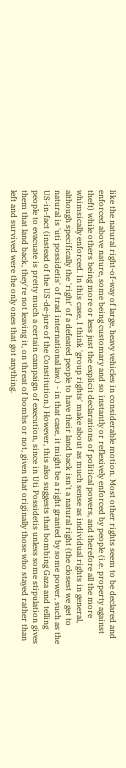like the natural right-of-way of large, heavy vehicles in considerable motion. Most other rights seem to be declared and enforced above nature, some being customary and so instantly or reflexively enforced by people (i.e. property against theft) while others being more or less just the explicit declarations of political powers, and therefore all the more whimsically enforced. In this case, I think 'group rights' make about as much sense as individual rights in general, although specifically the 'right' of a defeated people to have their land back isn't a natural right (the closest we get to natural is 'uti possidetis' of trad international law.) - in that case, it might be a right granted by some power, such as the US-in-fact (instead of the US-de-jure of the Constitution.) However, this also suggests that bombing Gaza and telling people to evacuate is pretty much a certain campaign of execution, since in Uti Possidetis unless some stipulation gives them that land back, they're not leaving it, on threat of bombs or not, given that originally those who stayed rather than left and survived were the only ones that got anything.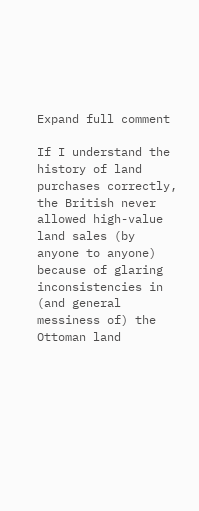Expand full comment

If I understand the history of land purchases correctly, the British never allowed high-value land sales (by anyone to anyone) because of glaring inconsistencies in (and general messiness of) the Ottoman land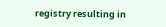registry resulting in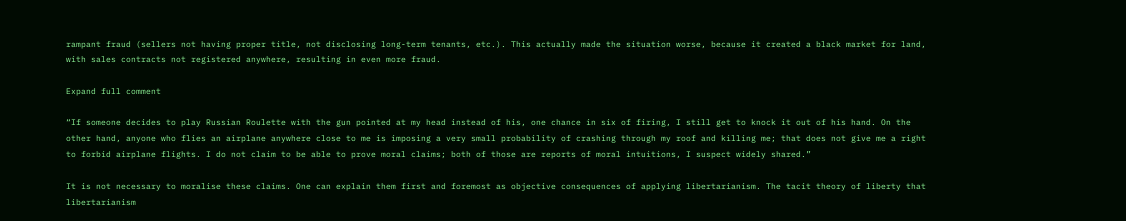rampant fraud (sellers not having proper title, not disclosing long-term tenants, etc.). This actually made the situation worse, because it created a black market for land, with sales contracts not registered anywhere, resulting in even more fraud.

Expand full comment

“If someone decides to play Russian Roulette with the gun pointed at my head instead of his, one chance in six of firing, I still get to knock it out of his hand. On the other hand, anyone who flies an airplane anywhere close to me is imposing a very small probability of crashing through my roof and killing me; that does not give me a right to forbid airplane flights. I do not claim to be able to prove moral claims; both of those are reports of moral intuitions, I suspect widely shared.”

It is not necessary to moralise these claims. One can explain them first and foremost as objective consequences of applying libertarianism. The tacit theory of liberty that libertarianism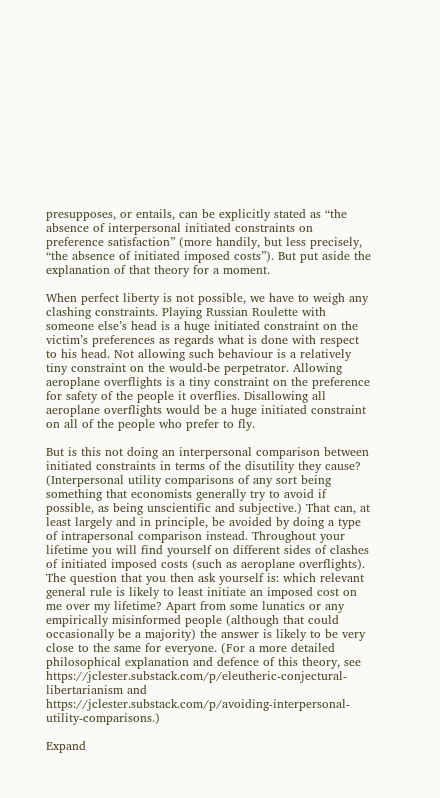presupposes, or entails, can be explicitly stated as “the absence of interpersonal initiated constraints on preference satisfaction” (more handily, but less precisely, “the absence of initiated imposed costs”). But put aside the explanation of that theory for a moment.

When perfect liberty is not possible, we have to weigh any clashing constraints. Playing Russian Roulette with someone else’s head is a huge initiated constraint on the victim’s preferences as regards what is done with respect to his head. Not allowing such behaviour is a relatively tiny constraint on the would-be perpetrator. Allowing aeroplane overflights is a tiny constraint on the preference for safety of the people it overflies. Disallowing all aeroplane overflights would be a huge initiated constraint on all of the people who prefer to fly.

But is this not doing an interpersonal comparison between initiated constraints in terms of the disutility they cause? (Interpersonal utility comparisons of any sort being something that economists generally try to avoid if possible, as being unscientific and subjective.) That can, at least largely and in principle, be avoided by doing a type of intrapersonal comparison instead. Throughout your lifetime you will find yourself on different sides of clashes of initiated imposed costs (such as aeroplane overflights). The question that you then ask yourself is: which relevant general rule is likely to least initiate an imposed cost on me over my lifetime? Apart from some lunatics or any empirically misinformed people (although that could occasionally be a majority) the answer is likely to be very close to the same for everyone. (For a more detailed philosophical explanation and defence of this theory, see https://jclester.substack.com/p/eleutheric-conjectural-libertarianism and https://jclester.substack.com/p/avoiding-interpersonal-utility-comparisons.)

Expand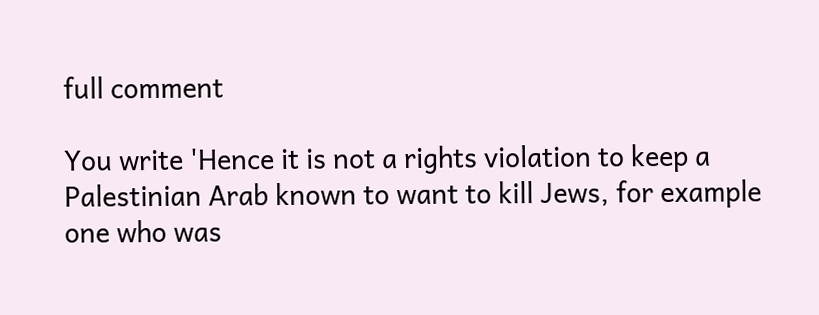full comment

You write 'Hence it is not a rights violation to keep a Palestinian Arab known to want to kill Jews, for example one who was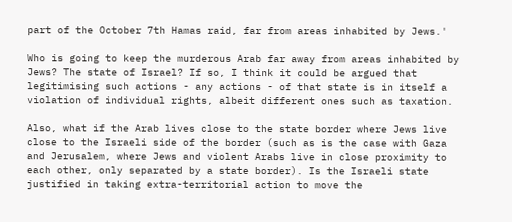part of the October 7th Hamas raid, far from areas inhabited by Jews.'

Who is going to keep the murderous Arab far away from areas inhabited by Jews? The state of Israel? If so, I think it could be argued that legitimising such actions - any actions - of that state is in itself a violation of individual rights, albeit different ones such as taxation.

Also, what if the Arab lives close to the state border where Jews live close to the Israeli side of the border (such as is the case with Gaza and Jerusalem, where Jews and violent Arabs live in close proximity to each other, only separated by a state border). Is the Israeli state justified in taking extra-territorial action to move the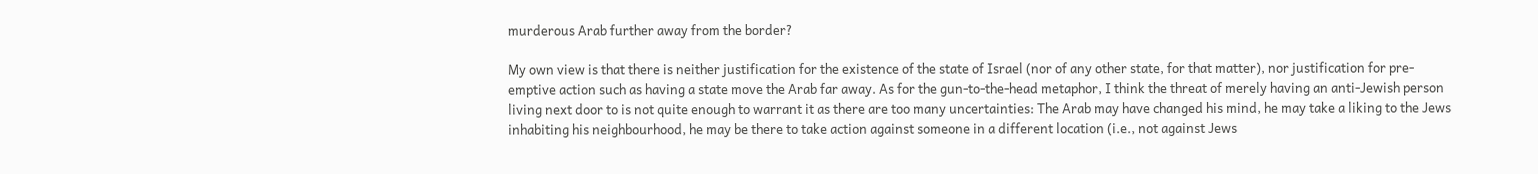murderous Arab further away from the border?

My own view is that there is neither justification for the existence of the state of Israel (nor of any other state, for that matter), nor justification for pre-emptive action such as having a state move the Arab far away. As for the gun-to-the-head metaphor, I think the threat of merely having an anti-Jewish person living next door to is not quite enough to warrant it as there are too many uncertainties: The Arab may have changed his mind, he may take a liking to the Jews inhabiting his neighbourhood, he may be there to take action against someone in a different location (i.e., not against Jews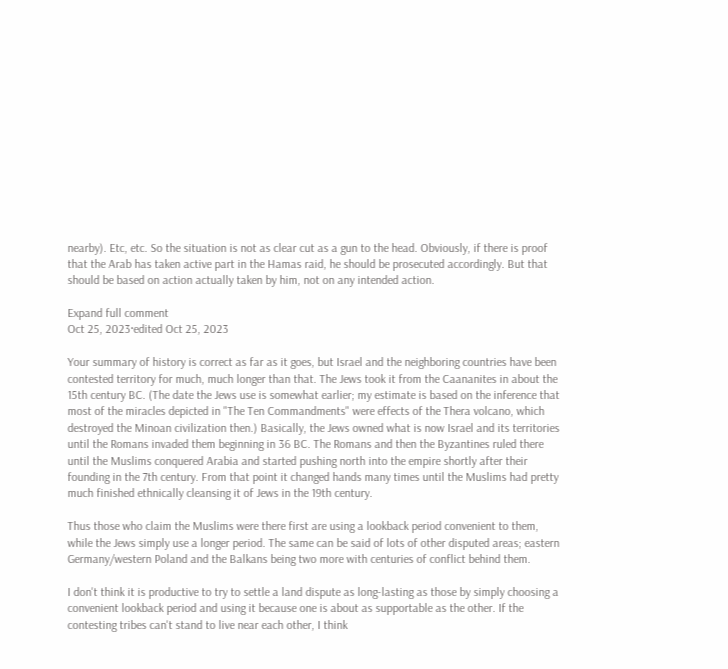nearby). Etc, etc. So the situation is not as clear cut as a gun to the head. Obviously, if there is proof that the Arab has taken active part in the Hamas raid, he should be prosecuted accordingly. But that should be based on action actually taken by him, not on any intended action.

Expand full comment
Oct 25, 2023·edited Oct 25, 2023

Your summary of history is correct as far as it goes, but Israel and the neighboring countries have been contested territory for much, much longer than that. The Jews took it from the Caananites in about the 15th century BC. (The date the Jews use is somewhat earlier; my estimate is based on the inference that most of the miracles depicted in "The Ten Commandments" were effects of the Thera volcano, which destroyed the Minoan civilization then.) Basically, the Jews owned what is now Israel and its territories until the Romans invaded them beginning in 36 BC. The Romans and then the Byzantines ruled there until the Muslims conquered Arabia and started pushing north into the empire shortly after their founding in the 7th century. From that point it changed hands many times until the Muslims had pretty much finished ethnically cleansing it of Jews in the 19th century.

Thus those who claim the Muslims were there first are using a lookback period convenient to them, while the Jews simply use a longer period. The same can be said of lots of other disputed areas; eastern Germany/western Poland and the Balkans being two more with centuries of conflict behind them.

I don't think it is productive to try to settle a land dispute as long-lasting as those by simply choosing a convenient lookback period and using it because one is about as supportable as the other. If the contesting tribes can't stand to live near each other, I think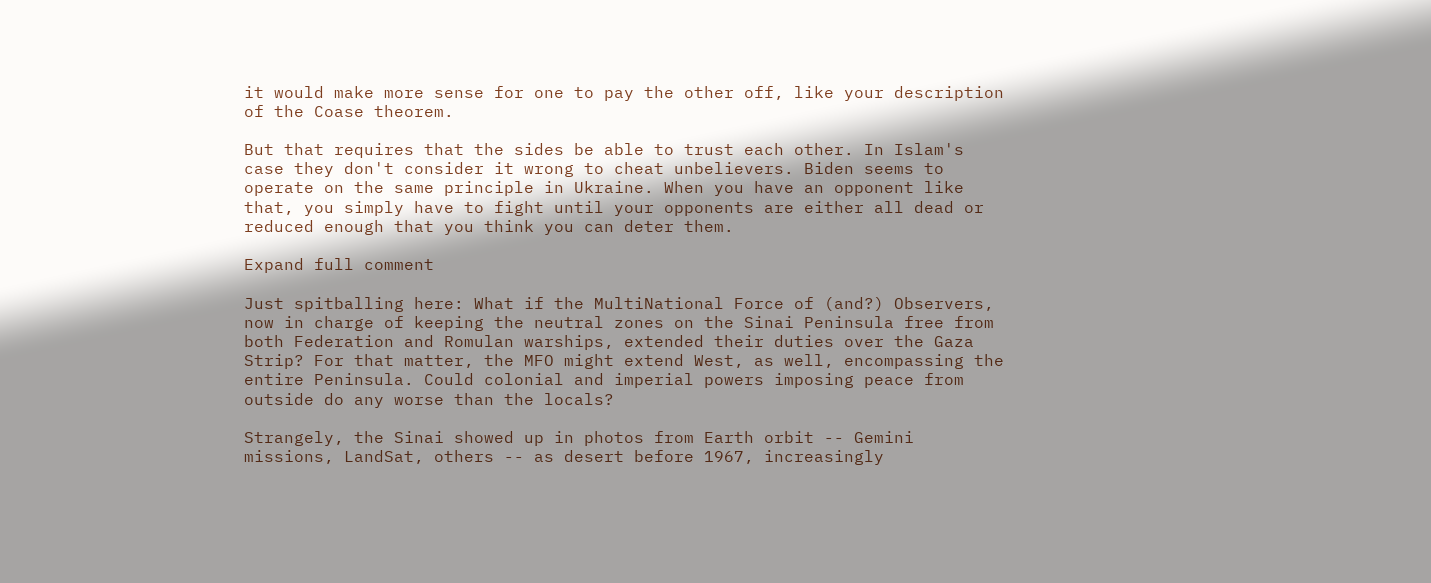it would make more sense for one to pay the other off, like your description of the Coase theorem.

But that requires that the sides be able to trust each other. In Islam's case they don't consider it wrong to cheat unbelievers. Biden seems to operate on the same principle in Ukraine. When you have an opponent like that, you simply have to fight until your opponents are either all dead or reduced enough that you think you can deter them.

Expand full comment

Just spitballing here: What if the MultiNational Force of (and?) Observers, now in charge of keeping the neutral zones on the Sinai Peninsula free from both Federation and Romulan warships, extended their duties over the Gaza Strip? For that matter, the MFO might extend West, as well, encompassing the entire Peninsula. Could colonial and imperial powers imposing peace from outside do any worse than the locals?

Strangely, the Sinai showed up in photos from Earth orbit -- Gemini missions, LandSat, others -- as desert before 1967, increasingly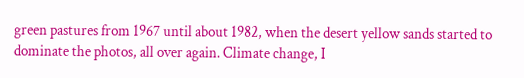green pastures from 1967 until about 1982, when the desert yellow sands started to dominate the photos, all over again. Climate change, I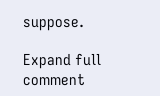suppose.

Expand full comment